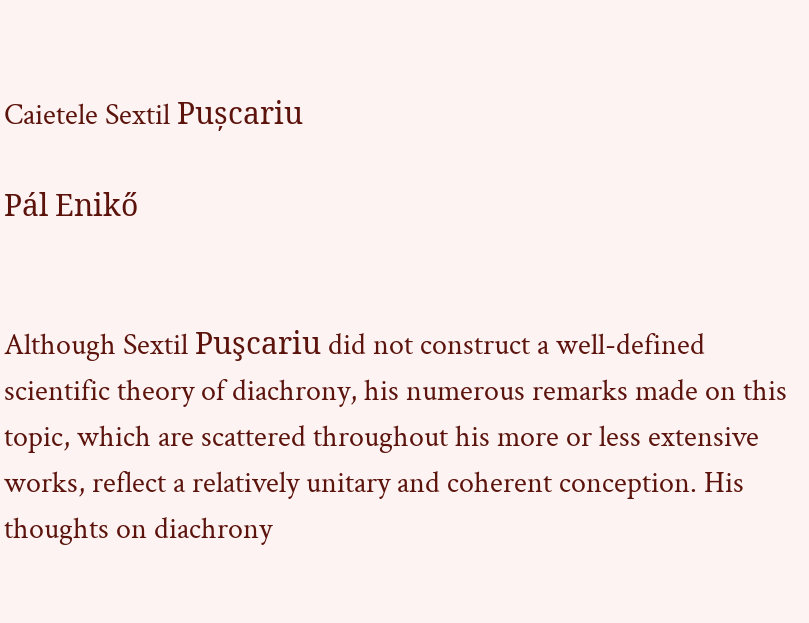Caietele Sextil Pușcariu

Pál Enikő


Although Sextil Puşcariu did not construct a well-defined scientific theory of diachrony, his numerous remarks made on this topic, which are scattered throughout his more or less extensive works, reflect a relatively unitary and coherent conception. His thoughts on diachrony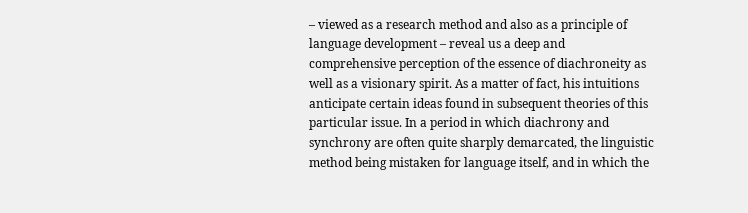– viewed as a research method and also as a principle of language development – reveal us a deep and comprehensive perception of the essence of diachroneity as well as a visionary spirit. As a matter of fact, his intuitions anticipate certain ideas found in subsequent theories of this particular issue. In a period in which diachrony and synchrony are often quite sharply demarcated, the linguistic method being mistaken for language itself, and in which the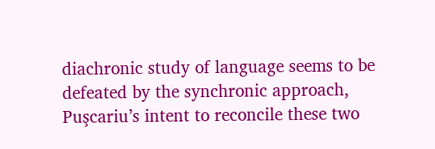diachronic study of language seems to be defeated by the synchronic approach, Puşcariu’s intent to reconcile these two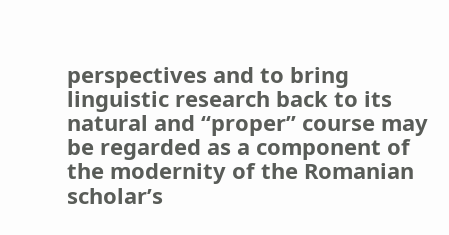perspectives and to bring linguistic research back to its natural and “proper” course may be regarded as a component of the modernity of the Romanian scholar’s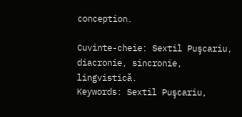conception.

Cuvinte-cheie: Sextil Puşcariu, diacronie, sincronie, lingvistică.
Keywords: Sextil Puşcariu,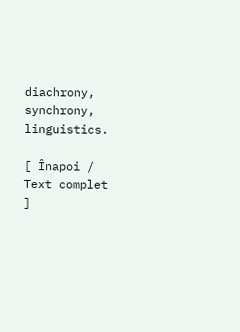diachrony, synchrony, linguistics.

[ Înapoi / Text complet ]